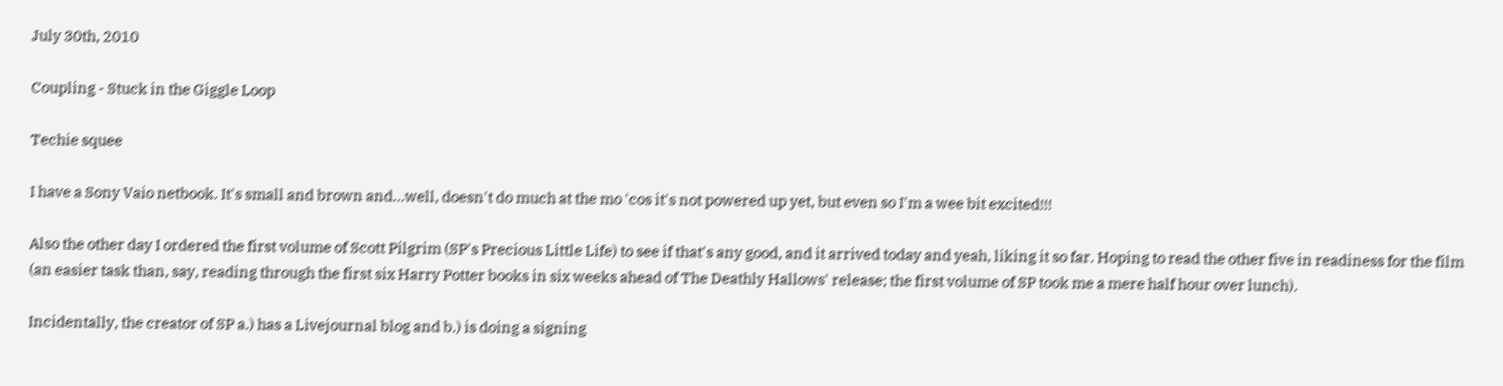July 30th, 2010

Coupling - Stuck in the Giggle Loop

Techie squee

I have a Sony Vaio netbook. It's small and brown and...well, doesn't do much at the mo 'cos it's not powered up yet, but even so I'm a wee bit excited!!!

Also the other day I ordered the first volume of Scott Pilgrim (SP's Precious Little Life) to see if that's any good, and it arrived today and yeah, liking it so far. Hoping to read the other five in readiness for the film (an easier task than, say, reading through the first six Harry Potter books in six weeks ahead of The Deathly Hallows' release; the first volume of SP took me a mere half hour over lunch).

Incidentally, the creator of SP a.) has a Livejournal blog and b.) is doing a signing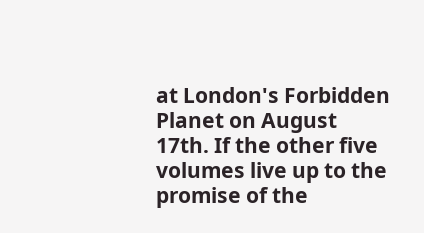at London's Forbidden Planet on August 17th. If the other five volumes live up to the promise of the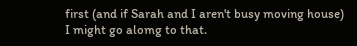first (and if Sarah and I aren't busy moving house) I might go alomg to that.